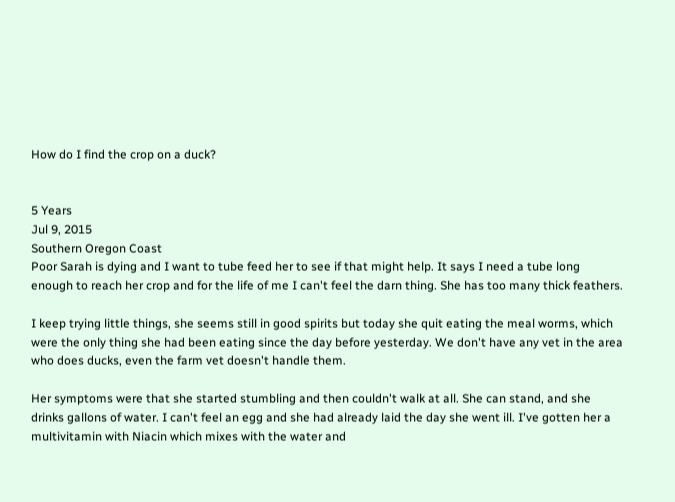How do I find the crop on a duck?


5 Years
Jul 9, 2015
Southern Oregon Coast
Poor Sarah is dying and I want to tube feed her to see if that might help. It says I need a tube long enough to reach her crop and for the life of me I can't feel the darn thing. She has too many thick feathers.

I keep trying little things, she seems still in good spirits but today she quit eating the meal worms, which were the only thing she had been eating since the day before yesterday. We don't have any vet in the area who does ducks, even the farm vet doesn't handle them.

Her symptoms were that she started stumbling and then couldn't walk at all. She can stand, and she drinks gallons of water. I can't feel an egg and she had already laid the day she went ill. I've gotten her a multivitamin with Niacin which mixes with the water and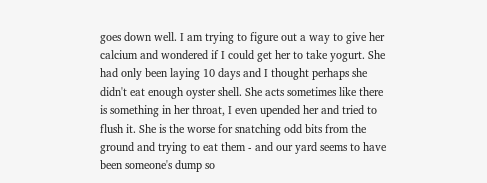goes down well. I am trying to figure out a way to give her calcium and wondered if I could get her to take yogurt. She had only been laying 10 days and I thought perhaps she didn't eat enough oyster shell. She acts sometimes like there is something in her throat, I even upended her and tried to flush it. She is the worse for snatching odd bits from the ground and trying to eat them - and our yard seems to have been someone's dump so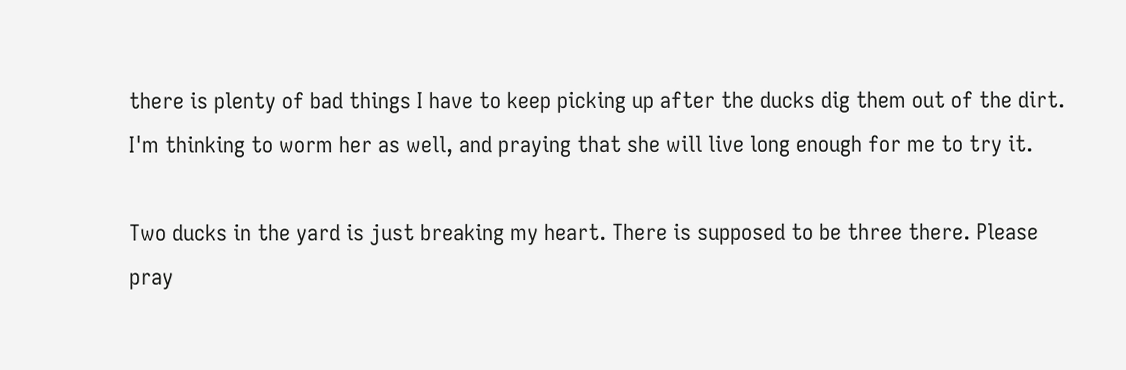there is plenty of bad things I have to keep picking up after the ducks dig them out of the dirt. I'm thinking to worm her as well, and praying that she will live long enough for me to try it.

Two ducks in the yard is just breaking my heart. There is supposed to be three there. Please pray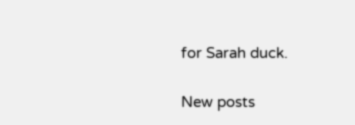for Sarah duck.

New posts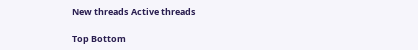New threads Active threads

Top Bottom